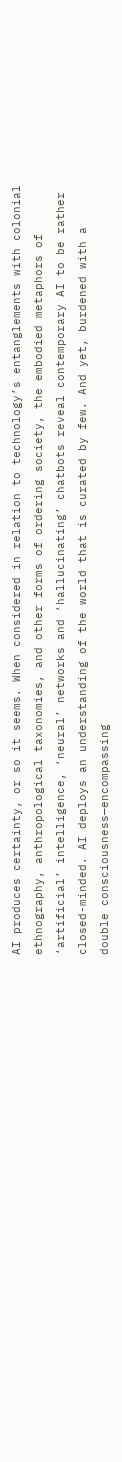AI produces certainty, or so it seems. When considered in relation to technology’s entanglements with colonial ethnography, anthropological taxonomies, and other forms of ordering society, the embodied metaphors of ‘artificial’ intelligence, ‘neural’ networks and ‘hallucinating’ chatbots reveal contemporary AI to be rather closed-minded. AI deploys an understanding of the world that is curated by few. And yet, burdened with a double consciousness—encompassing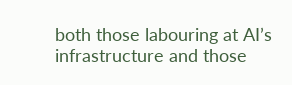both those labouring at AI’s infrastructure and those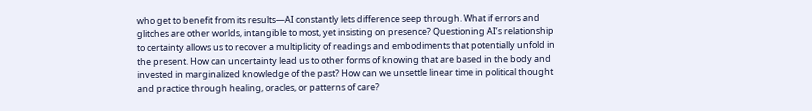who get to benefit from its results—AI constantly lets difference seep through. What if errors and glitches are other worlds, intangible to most, yet insisting on presence? Questioning AI’s relationship to certainty allows us to recover a multiplicity of readings and embodiments that potentially unfold in the present. How can uncertainty lead us to other forms of knowing that are based in the body and invested in marginalized knowledge of the past? How can we unsettle linear time in political thought and practice through healing, oracles, or patterns of care?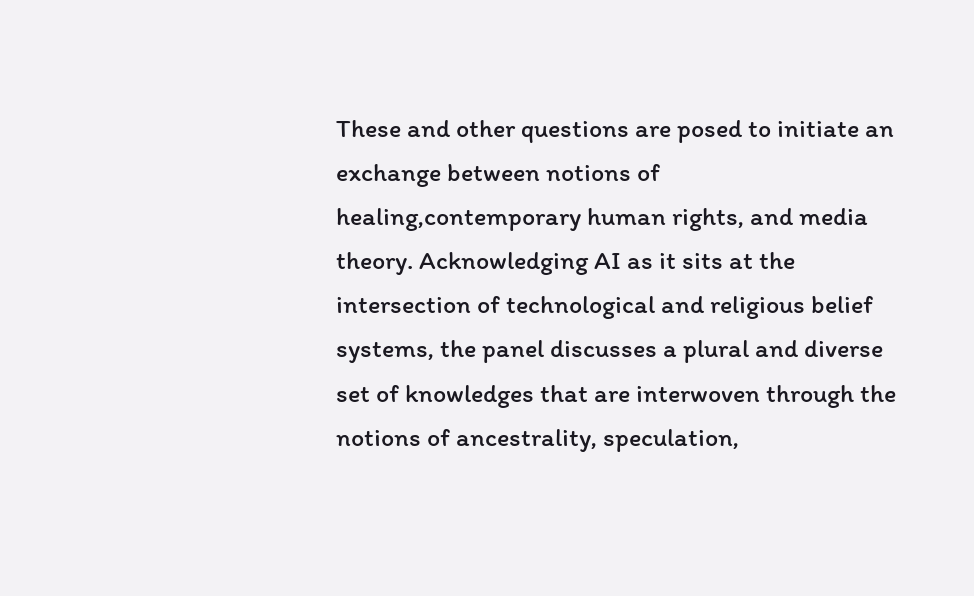These and other questions are posed to initiate an exchange between notions of healing,contemporary human rights, and media theory. Acknowledging AI as it sits at the intersection of technological and religious belief systems, the panel discusses a plural and diverse set of knowledges that are interwoven through the notions of ancestrality, speculation,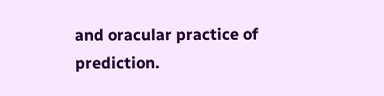and oracular practice of prediction.